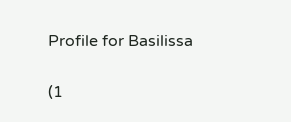Profile for Basilissa

(1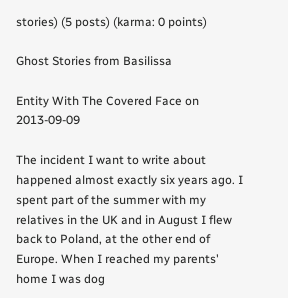stories) (5 posts) (karma: 0 points)

Ghost Stories from Basilissa

Entity With The Covered Face on 2013-09-09

The incident I want to write about happened almost exactly six years ago. I spent part of the summer with my relatives in the UK and in August I flew back to Poland, at the other end of Europe. When I reached my parents' home I was dog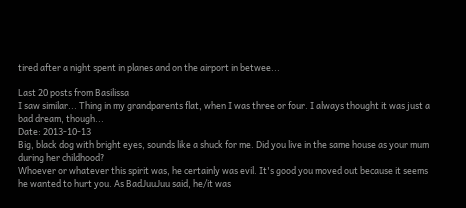tired after a night spent in planes and on the airport in betwee...

Last 20 posts from Basilissa
I saw similar... Thing in my grandparents flat, when I was three or four. I always thought it was just a bad dream, though...
Date: 2013-10-13
Big, black dog with bright eyes, sounds like a shuck for me. Did you live in the same house as your mum during her childhood?
Whoever or whatever this spirit was, he certainly was evil. It's good you moved out because it seems he wanted to hurt you. As BadJuuJuu said, he/it was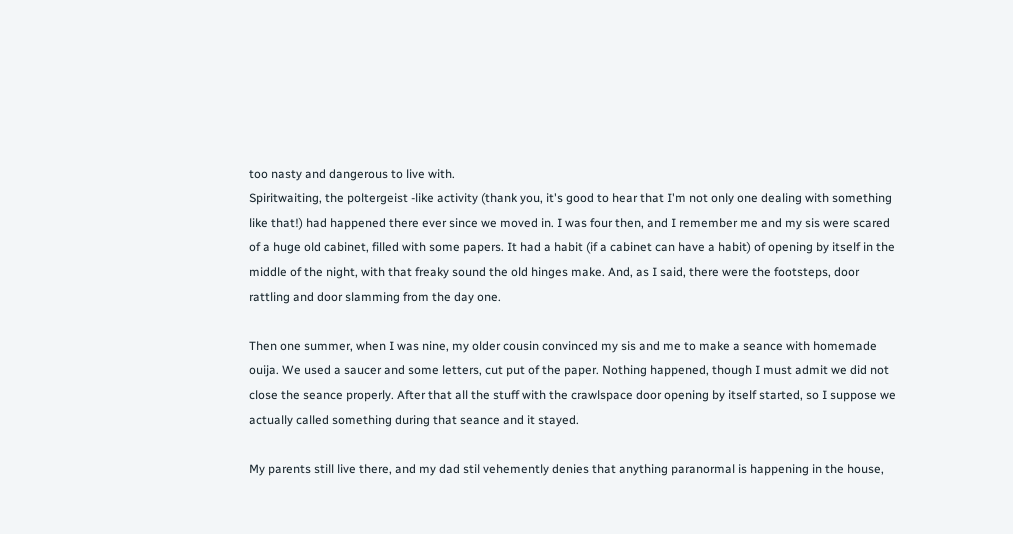too nasty and dangerous to live with.
Spiritwaiting, the poltergeist -like activity (thank you, it's good to hear that I'm not only one dealing with something like that!) had happened there ever since we moved in. I was four then, and I remember me and my sis were scared of a huge old cabinet, filled with some papers. It had a habit (if a cabinet can have a habit) of opening by itself in the middle of the night, with that freaky sound the old hinges make. And, as I said, there were the footsteps, door rattling and door slamming from the day one.

Then one summer, when I was nine, my older cousin convinced my sis and me to make a seance with homemade ouija. We used a saucer and some letters, cut put of the paper. Nothing happened, though I must admit we did not close the seance properly. After that all the stuff with the crawlspace door opening by itself started, so I suppose we actually called something during that seance and it stayed.

My parents still live there, and my dad stil vehemently denies that anything paranormal is happening in the house,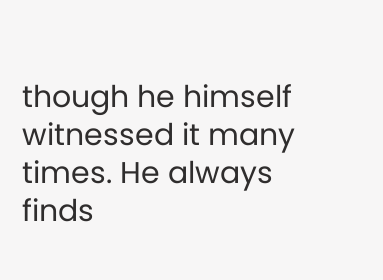though he himself witnessed it many times. He always finds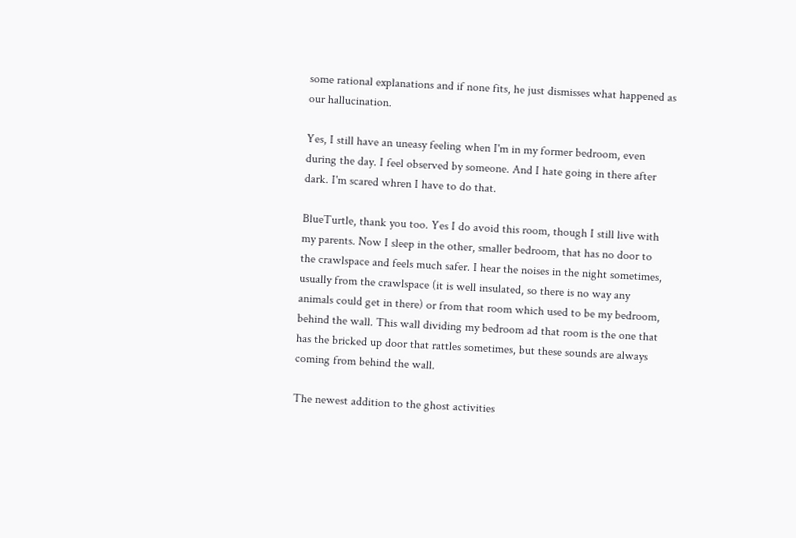some rational explanations and if none fits, he just dismisses what happened as our hallucination.

Yes, I still have an uneasy feeling when I'm in my former bedroom, even during the day. I feel observed by someone. And I hate going in there after dark. I'm scared whren I have to do that.

BlueTurtle, thank you too. Yes I do avoid this room, though I still live with my parents. Now I sleep in the other, smaller bedroom, that has no door to the crawlspace and feels much safer. I hear the noises in the night sometimes, usually from the crawlspace (it is well insulated, so there is no way any animals could get in there) or from that room which used to be my bedroom, behind the wall. This wall dividing my bedroom ad that room is the one that has the bricked up door that rattles sometimes, but these sounds are always coming from behind the wall.

The newest addition to the ghost activities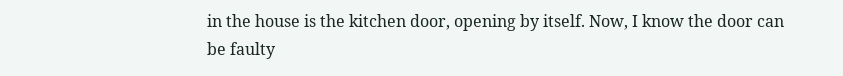in the house is the kitchen door, opening by itself. Now, I know the door can be faulty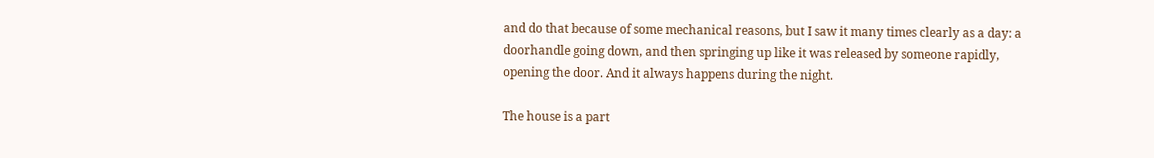and do that because of some mechanical reasons, but I saw it many times clearly as a day: a doorhandle going down, and then springing up like it was released by someone rapidly, opening the door. And it always happens during the night.

The house is a part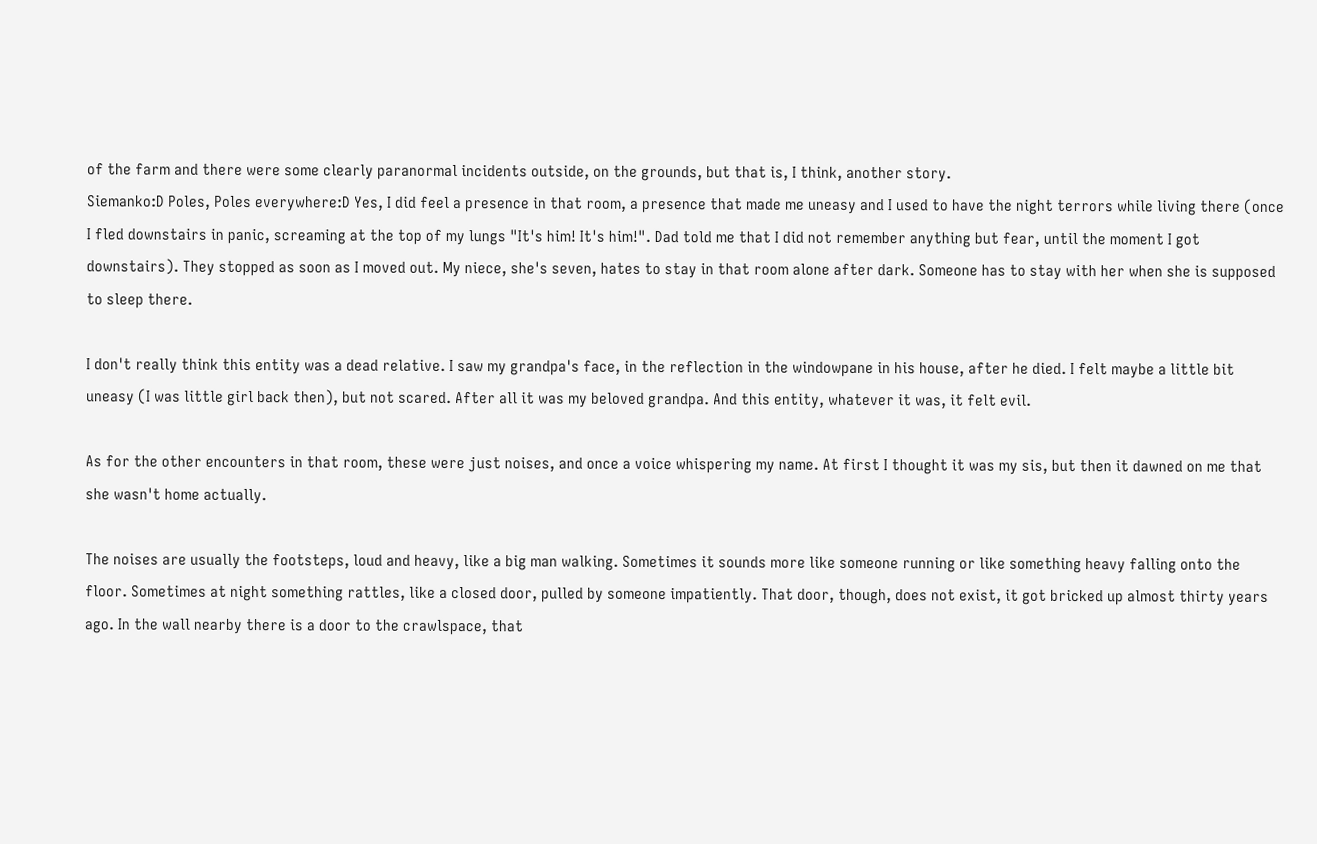of the farm and there were some clearly paranormal incidents outside, on the grounds, but that is, I think, another story.
Siemanko:D Poles, Poles everywhere:D Yes, I did feel a presence in that room, a presence that made me uneasy and I used to have the night terrors while living there (once I fled downstairs in panic, screaming at the top of my lungs "It's him! It's him!". Dad told me that I did not remember anything but fear, until the moment I got downstairs). They stopped as soon as I moved out. My niece, she's seven, hates to stay in that room alone after dark. Someone has to stay with her when she is supposed to sleep there.

I don't really think this entity was a dead relative. I saw my grandpa's face, in the reflection in the windowpane in his house, after he died. I felt maybe a little bit uneasy (I was little girl back then), but not scared. After all it was my beloved grandpa. And this entity, whatever it was, it felt evil.

As for the other encounters in that room, these were just noises, and once a voice whispering my name. At first I thought it was my sis, but then it dawned on me that she wasn't home actually.

The noises are usually the footsteps, loud and heavy, like a big man walking. Sometimes it sounds more like someone running or like something heavy falling onto the floor. Sometimes at night something rattles, like a closed door, pulled by someone impatiently. That door, though, does not exist, it got bricked up almost thirty years ago. In the wall nearby there is a door to the crawlspace, that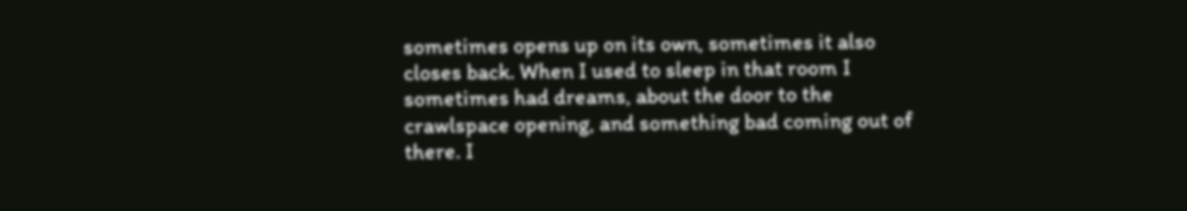sometimes opens up on its own, sometimes it also closes back. When I used to sleep in that room I sometimes had dreams, about the door to the crawlspace opening, and something bad coming out of there. I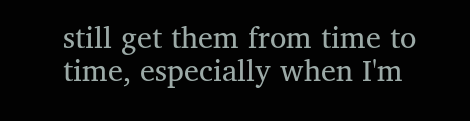still get them from time to time, especially when I'm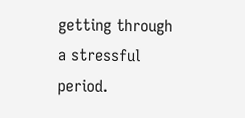getting through a stressful period.